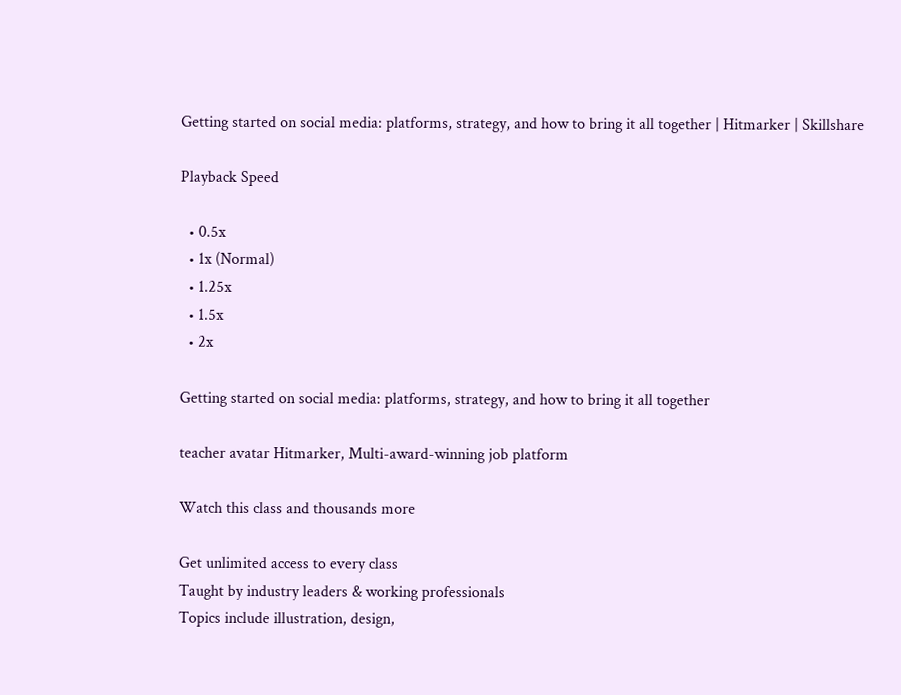Getting started on social media: platforms, strategy, and how to bring it all together | Hitmarker | Skillshare

Playback Speed

  • 0.5x
  • 1x (Normal)
  • 1.25x
  • 1.5x
  • 2x

Getting started on social media: platforms, strategy, and how to bring it all together

teacher avatar Hitmarker, Multi-award-winning job platform

Watch this class and thousands more

Get unlimited access to every class
Taught by industry leaders & working professionals
Topics include illustration, design,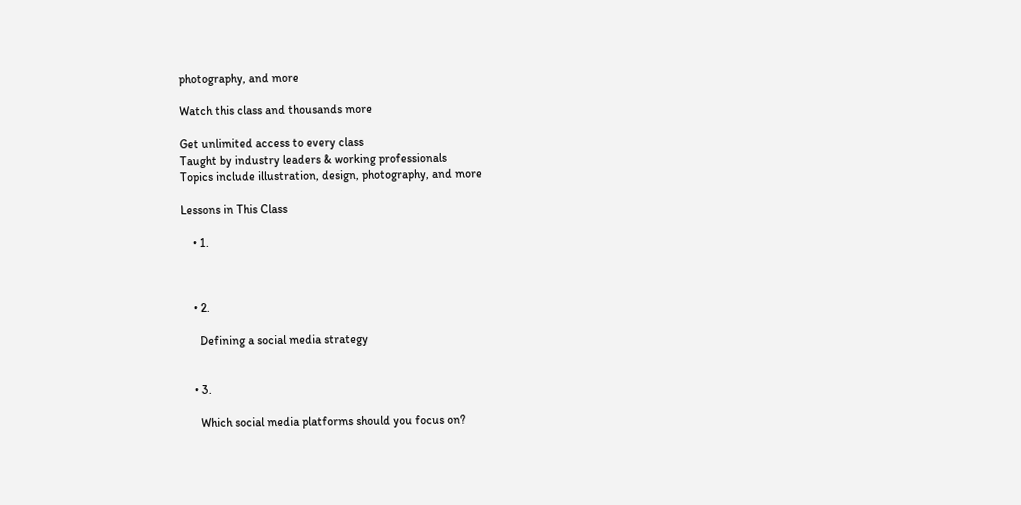photography, and more

Watch this class and thousands more

Get unlimited access to every class
Taught by industry leaders & working professionals
Topics include illustration, design, photography, and more

Lessons in This Class

    • 1.



    • 2.

      Defining a social media strategy


    • 3.

      Which social media platforms should you focus on?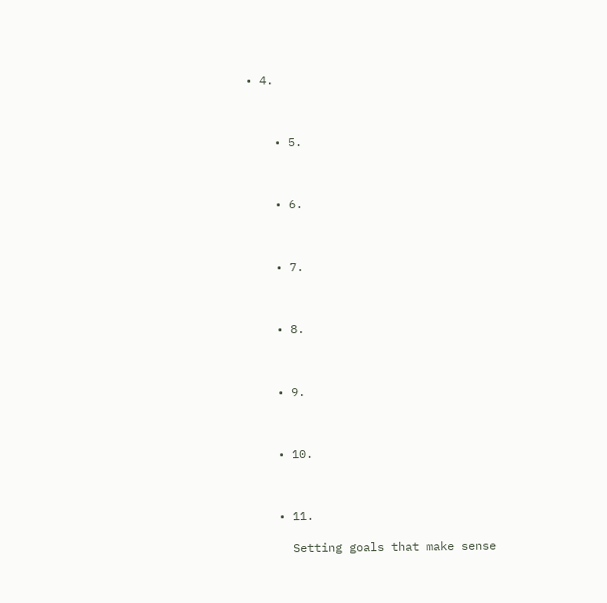• 4.



    • 5.



    • 6.



    • 7.



    • 8.



    • 9.



    • 10.



    • 11.

      Setting goals that make sense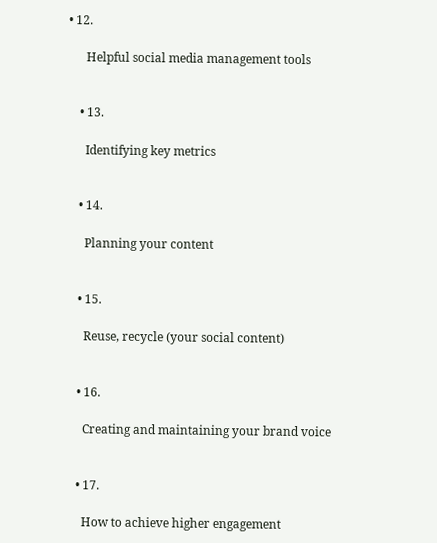• 12.

      Helpful social media management tools


    • 13.

      Identifying key metrics


    • 14.

      Planning your content


    • 15.

      Reuse, recycle (your social content)


    • 16.

      Creating and maintaining your brand voice


    • 17.

      How to achieve higher engagement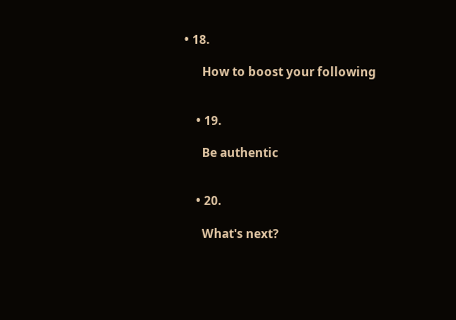• 18.

      How to boost your following


    • 19.

      Be authentic


    • 20.

      What's next?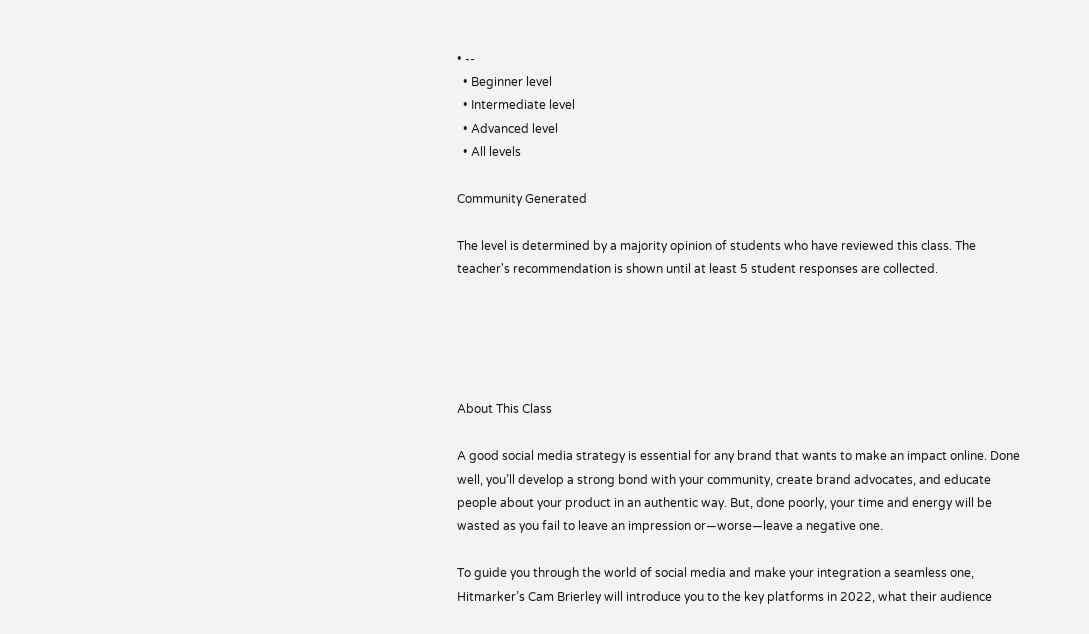• --
  • Beginner level
  • Intermediate level
  • Advanced level
  • All levels

Community Generated

The level is determined by a majority opinion of students who have reviewed this class. The teacher's recommendation is shown until at least 5 student responses are collected.





About This Class

A good social media strategy is essential for any brand that wants to make an impact online. Done well, you’ll develop a strong bond with your community, create brand advocates, and educate people about your product in an authentic way. But, done poorly, your time and energy will be wasted as you fail to leave an impression or—worse—leave a negative one.

To guide you through the world of social media and make your integration a seamless one, Hitmarker’s Cam Brierley will introduce you to the key platforms in 2022, what their audience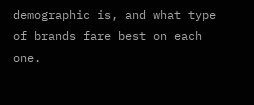demographic is, and what type of brands fare best on each one.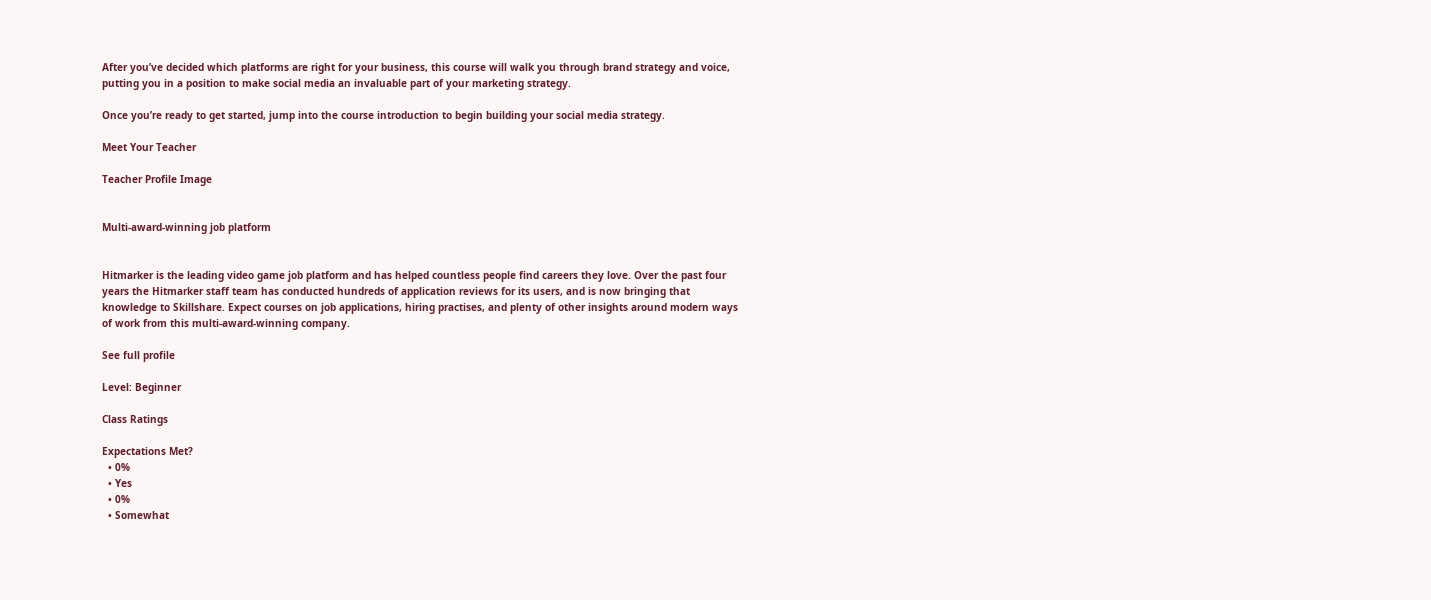After you’ve decided which platforms are right for your business, this course will walk you through brand strategy and voice, putting you in a position to make social media an invaluable part of your marketing strategy.

Once you’re ready to get started, jump into the course introduction to begin building your social media strategy.

Meet Your Teacher

Teacher Profile Image


Multi-award-winning job platform


Hitmarker is the leading video game job platform and has helped countless people find careers they love. Over the past four years the Hitmarker staff team has conducted hundreds of application reviews for its users, and is now bringing that knowledge to Skillshare. Expect courses on job applications, hiring practises, and plenty of other insights around modern ways of work from this multi-award-winning company.

See full profile

Level: Beginner

Class Ratings

Expectations Met?
  • 0%
  • Yes
  • 0%
  • Somewhat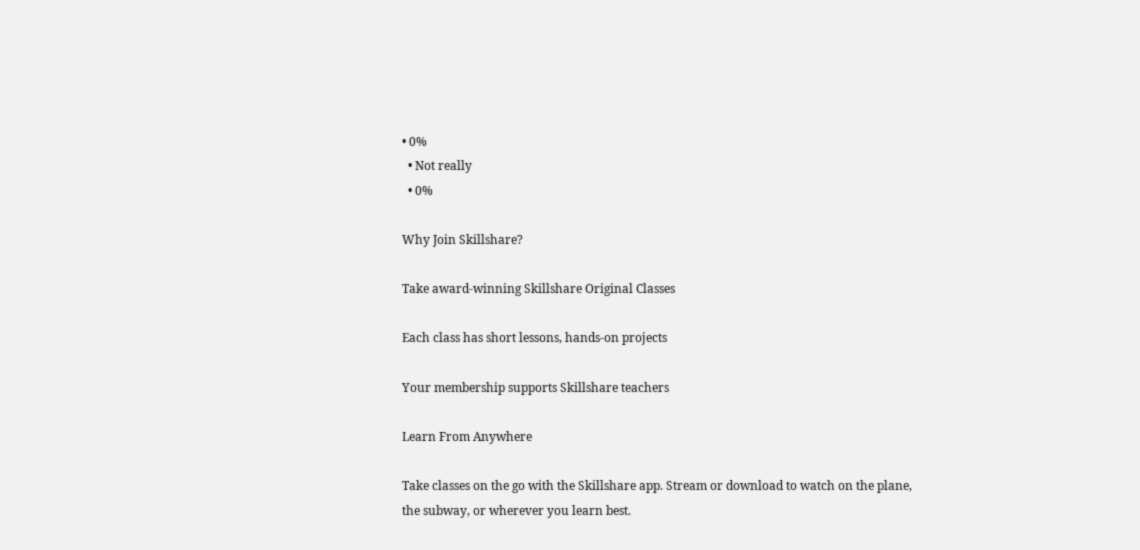• 0%
  • Not really
  • 0%

Why Join Skillshare?

Take award-winning Skillshare Original Classes

Each class has short lessons, hands-on projects

Your membership supports Skillshare teachers

Learn From Anywhere

Take classes on the go with the Skillshare app. Stream or download to watch on the plane, the subway, or wherever you learn best.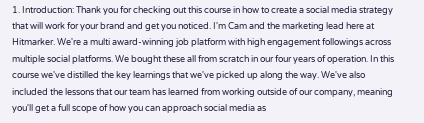1. Introduction: Thank you for checking out this course in how to create a social media strategy that will work for your brand and get you noticed. I'm Cam and the marketing lead here at Hitmarker. We're a multi award-winning job platform with high engagement followings across multiple social platforms. We bought these all from scratch in our four years of operation. In this course we've distilled the key learnings that we've picked up along the way. We've also included the lessons that our team has learned from working outside of our company, meaning you'll get a full scope of how you can approach social media as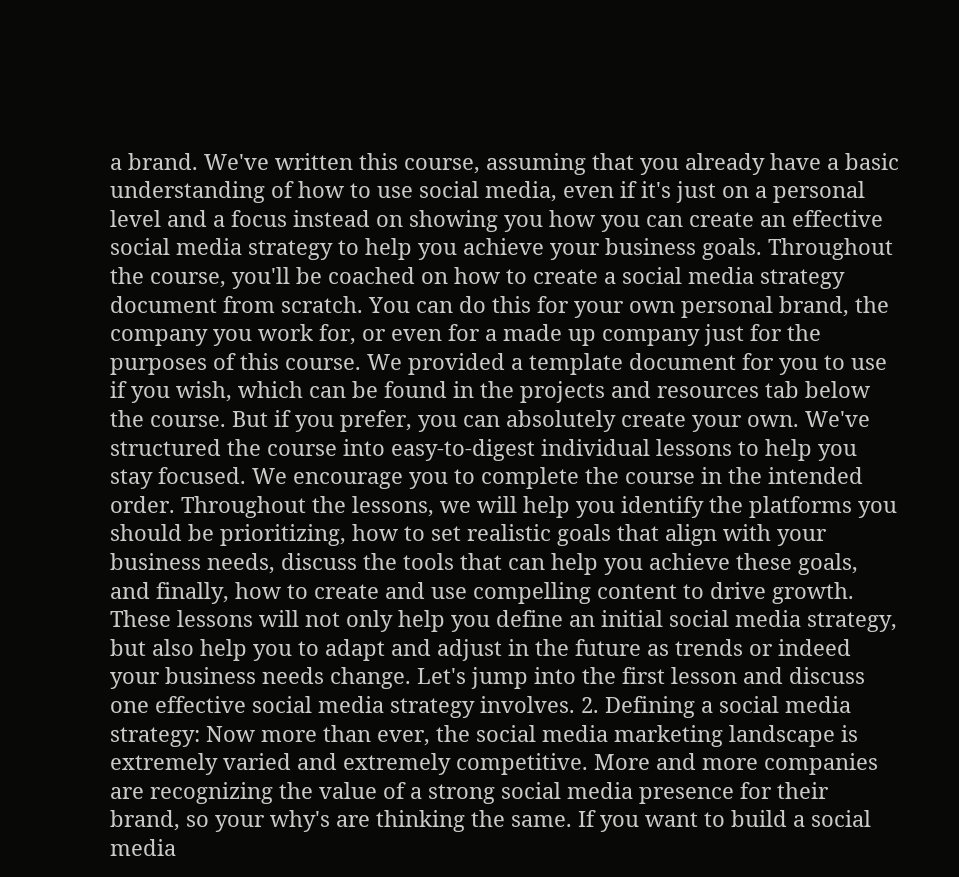a brand. We've written this course, assuming that you already have a basic understanding of how to use social media, even if it's just on a personal level and a focus instead on showing you how you can create an effective social media strategy to help you achieve your business goals. Throughout the course, you'll be coached on how to create a social media strategy document from scratch. You can do this for your own personal brand, the company you work for, or even for a made up company just for the purposes of this course. We provided a template document for you to use if you wish, which can be found in the projects and resources tab below the course. But if you prefer, you can absolutely create your own. We've structured the course into easy-to-digest individual lessons to help you stay focused. We encourage you to complete the course in the intended order. Throughout the lessons, we will help you identify the platforms you should be prioritizing, how to set realistic goals that align with your business needs, discuss the tools that can help you achieve these goals, and finally, how to create and use compelling content to drive growth. These lessons will not only help you define an initial social media strategy, but also help you to adapt and adjust in the future as trends or indeed your business needs change. Let's jump into the first lesson and discuss one effective social media strategy involves. 2. Defining a social media strategy: Now more than ever, the social media marketing landscape is extremely varied and extremely competitive. More and more companies are recognizing the value of a strong social media presence for their brand, so your why's are thinking the same. If you want to build a social media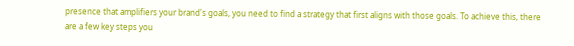presence that amplifiers your brand's goals, you need to find a strategy that first aligns with those goals. To achieve this, there are a few key steps you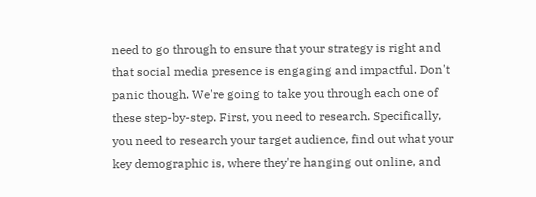need to go through to ensure that your strategy is right and that social media presence is engaging and impactful. Don't panic though. We're going to take you through each one of these step-by-step. First, you need to research. Specifically, you need to research your target audience, find out what your key demographic is, where they're hanging out online, and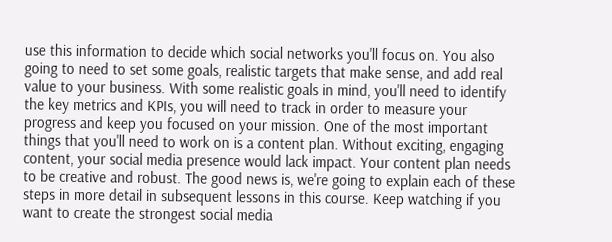use this information to decide which social networks you'll focus on. You also going to need to set some goals, realistic targets that make sense, and add real value to your business. With some realistic goals in mind, you'll need to identify the key metrics and KPIs, you will need to track in order to measure your progress and keep you focused on your mission. One of the most important things that you'll need to work on is a content plan. Without exciting, engaging content, your social media presence would lack impact. Your content plan needs to be creative and robust. The good news is, we're going to explain each of these steps in more detail in subsequent lessons in this course. Keep watching if you want to create the strongest social media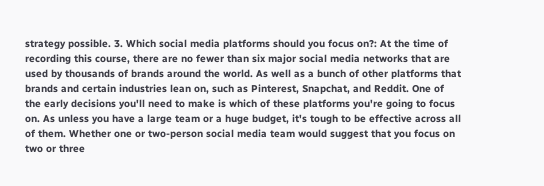strategy possible. 3. Which social media platforms should you focus on?: At the time of recording this course, there are no fewer than six major social media networks that are used by thousands of brands around the world. As well as a bunch of other platforms that brands and certain industries lean on, such as Pinterest, Snapchat, and Reddit. One of the early decisions you'll need to make is which of these platforms you're going to focus on. As unless you have a large team or a huge budget, it's tough to be effective across all of them. Whether one or two-person social media team would suggest that you focus on two or three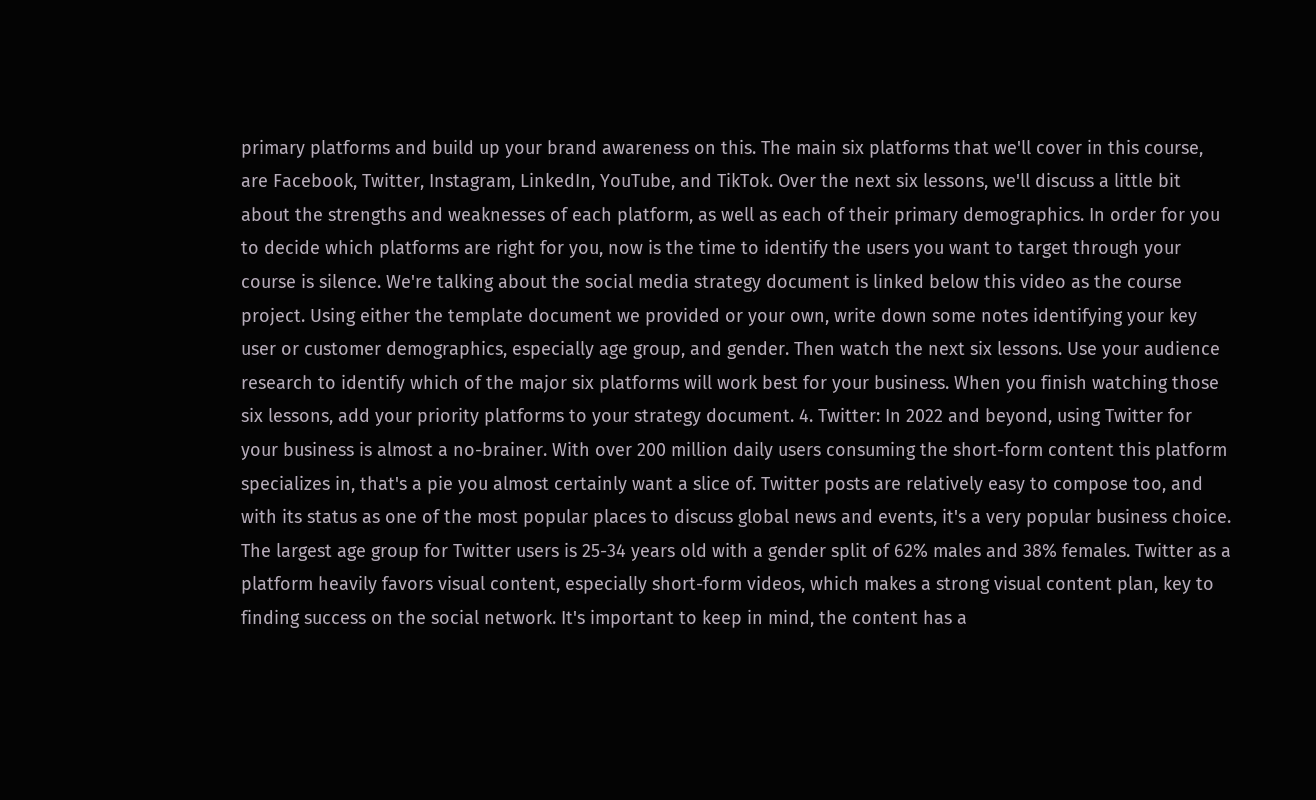primary platforms and build up your brand awareness on this. The main six platforms that we'll cover in this course, are Facebook, Twitter, Instagram, LinkedIn, YouTube, and TikTok. Over the next six lessons, we'll discuss a little bit about the strengths and weaknesses of each platform, as well as each of their primary demographics. In order for you to decide which platforms are right for you, now is the time to identify the users you want to target through your course is silence. We're talking about the social media strategy document is linked below this video as the course project. Using either the template document we provided or your own, write down some notes identifying your key user or customer demographics, especially age group, and gender. Then watch the next six lessons. Use your audience research to identify which of the major six platforms will work best for your business. When you finish watching those six lessons, add your priority platforms to your strategy document. 4. Twitter: In 2022 and beyond, using Twitter for your business is almost a no-brainer. With over 200 million daily users consuming the short-form content this platform specializes in, that's a pie you almost certainly want a slice of. Twitter posts are relatively easy to compose too, and with its status as one of the most popular places to discuss global news and events, it's a very popular business choice. The largest age group for Twitter users is 25-34 years old with a gender split of 62% males and 38% females. Twitter as a platform heavily favors visual content, especially short-form videos, which makes a strong visual content plan, key to finding success on the social network. It's important to keep in mind, the content has a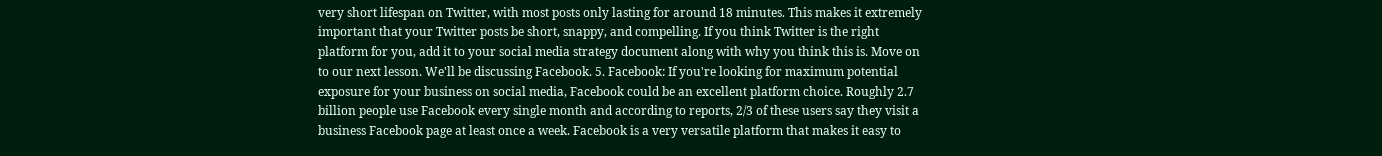very short lifespan on Twitter, with most posts only lasting for around 18 minutes. This makes it extremely important that your Twitter posts be short, snappy, and compelling. If you think Twitter is the right platform for you, add it to your social media strategy document along with why you think this is. Move on to our next lesson. We'll be discussing Facebook. 5. Facebook: If you're looking for maximum potential exposure for your business on social media, Facebook could be an excellent platform choice. Roughly 2.7 billion people use Facebook every single month and according to reports, 2/3 of these users say they visit a business Facebook page at least once a week. Facebook is a very versatile platform that makes it easy to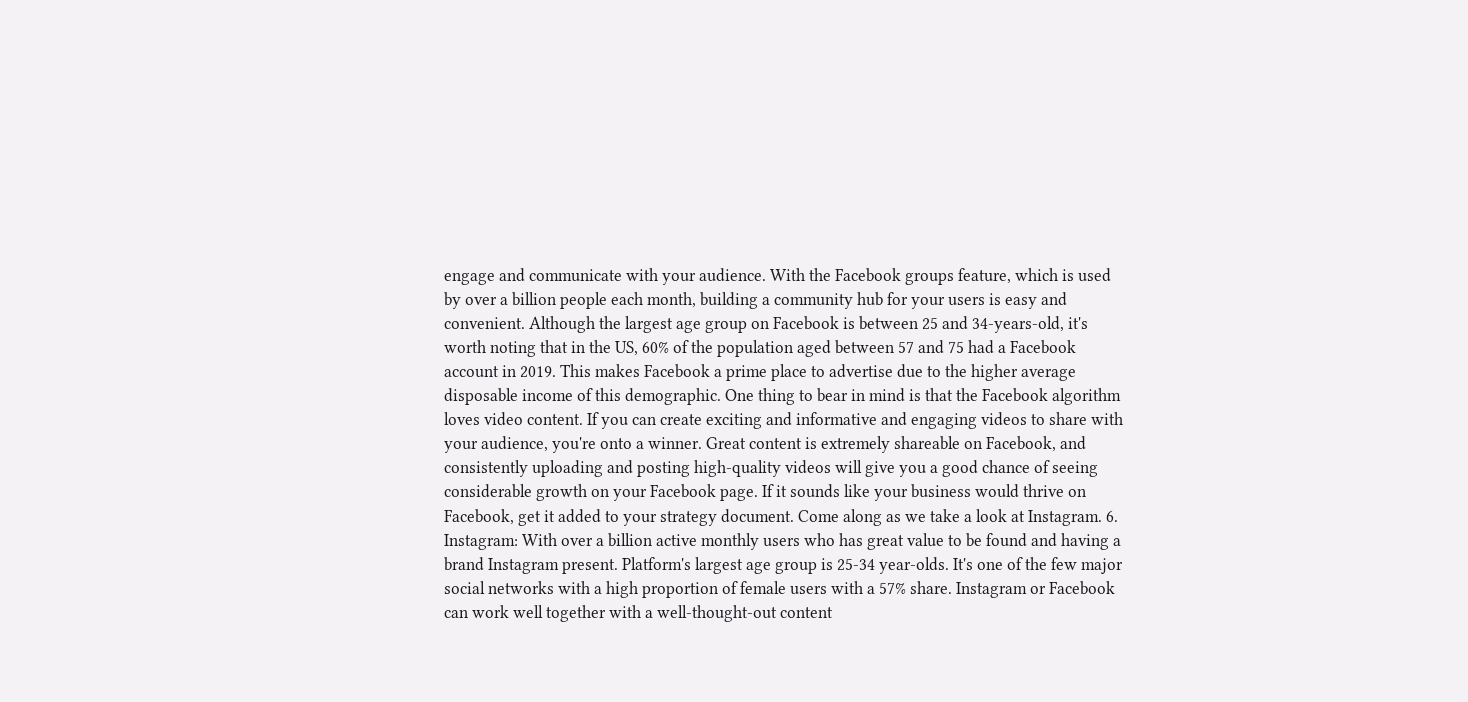engage and communicate with your audience. With the Facebook groups feature, which is used by over a billion people each month, building a community hub for your users is easy and convenient. Although the largest age group on Facebook is between 25 and 34-years-old, it's worth noting that in the US, 60% of the population aged between 57 and 75 had a Facebook account in 2019. This makes Facebook a prime place to advertise due to the higher average disposable income of this demographic. One thing to bear in mind is that the Facebook algorithm loves video content. If you can create exciting and informative and engaging videos to share with your audience, you're onto a winner. Great content is extremely shareable on Facebook, and consistently uploading and posting high-quality videos will give you a good chance of seeing considerable growth on your Facebook page. If it sounds like your business would thrive on Facebook, get it added to your strategy document. Come along as we take a look at Instagram. 6. Instagram: With over a billion active monthly users who has great value to be found and having a brand Instagram present. Platform's largest age group is 25-34 year-olds. It's one of the few major social networks with a high proportion of female users with a 57% share. Instagram or Facebook can work well together with a well-thought-out content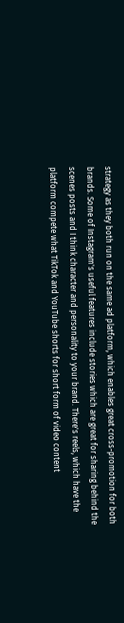strategy as they both run on the same ad platform, which enables great cross-promotion for both brands. Some of Instagram's useful features include stories which are great for sharing behind the scenes posts and I think character and personality to your brand. There's reels, which have the platform compete what TikTok and YouTube shorts for short form of video content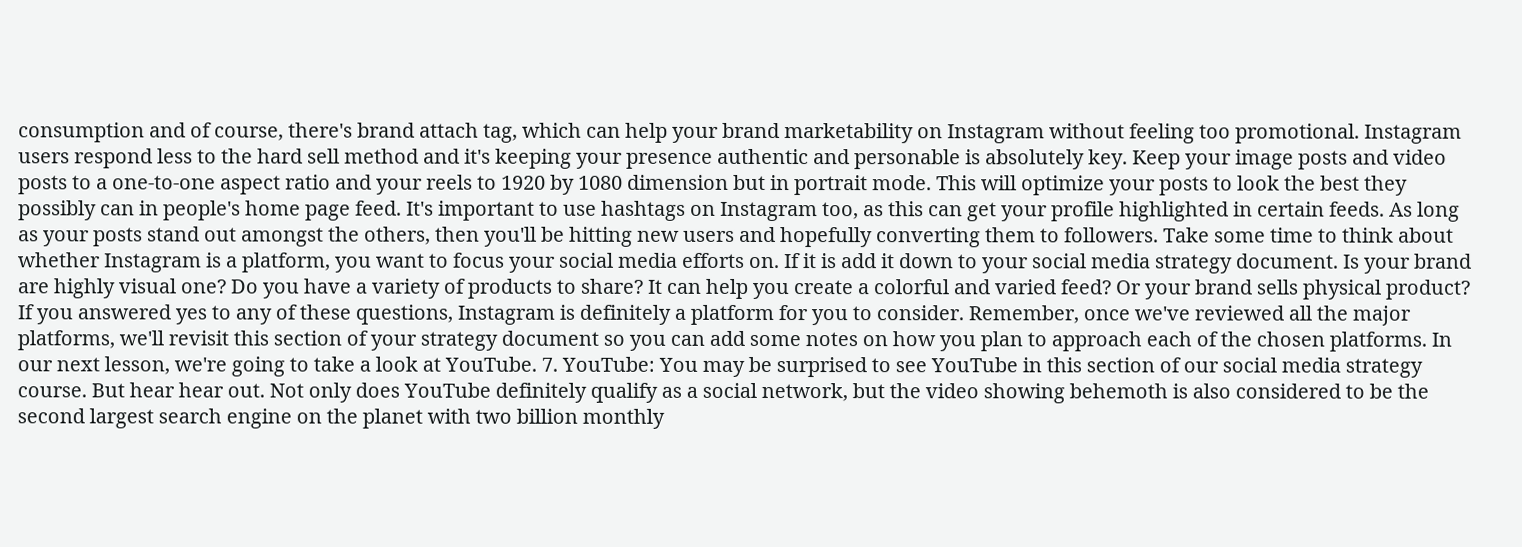consumption and of course, there's brand attach tag, which can help your brand marketability on Instagram without feeling too promotional. Instagram users respond less to the hard sell method and it's keeping your presence authentic and personable is absolutely key. Keep your image posts and video posts to a one-to-one aspect ratio and your reels to 1920 by 1080 dimension but in portrait mode. This will optimize your posts to look the best they possibly can in people's home page feed. It's important to use hashtags on Instagram too, as this can get your profile highlighted in certain feeds. As long as your posts stand out amongst the others, then you'll be hitting new users and hopefully converting them to followers. Take some time to think about whether Instagram is a platform, you want to focus your social media efforts on. If it is add it down to your social media strategy document. Is your brand are highly visual one? Do you have a variety of products to share? It can help you create a colorful and varied feed? Or your brand sells physical product? If you answered yes to any of these questions, Instagram is definitely a platform for you to consider. Remember, once we've reviewed all the major platforms, we'll revisit this section of your strategy document so you can add some notes on how you plan to approach each of the chosen platforms. In our next lesson, we're going to take a look at YouTube. 7. YouTube: You may be surprised to see YouTube in this section of our social media strategy course. But hear hear out. Not only does YouTube definitely qualify as a social network, but the video showing behemoth is also considered to be the second largest search engine on the planet with two billion monthly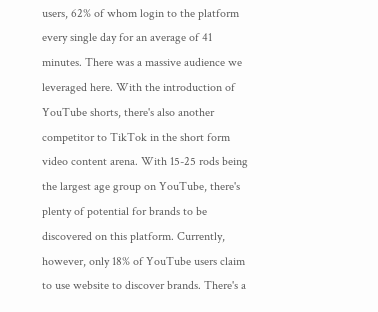users, 62% of whom login to the platform every single day for an average of 41 minutes. There was a massive audience we leveraged here. With the introduction of YouTube shorts, there's also another competitor to TikTok in the short form video content arena. With 15-25 rods being the largest age group on YouTube, there's plenty of potential for brands to be discovered on this platform. Currently, however, only 18% of YouTube users claim to use website to discover brands. There's a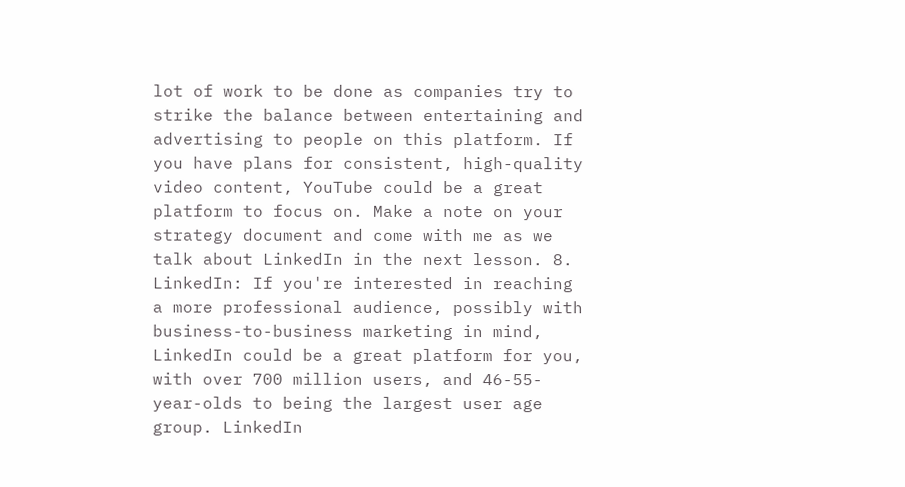lot of work to be done as companies try to strike the balance between entertaining and advertising to people on this platform. If you have plans for consistent, high-quality video content, YouTube could be a great platform to focus on. Make a note on your strategy document and come with me as we talk about LinkedIn in the next lesson. 8. LinkedIn: If you're interested in reaching a more professional audience, possibly with business-to-business marketing in mind, LinkedIn could be a great platform for you, with over 700 million users, and 46-55-year-olds to being the largest user age group. LinkedIn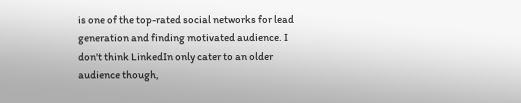is one of the top-rated social networks for lead generation and finding motivated audience. I don't think LinkedIn only cater to an older audience though,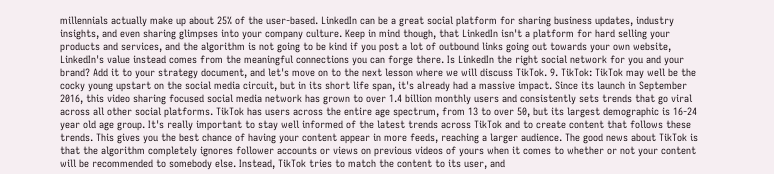millennials actually make up about 25% of the user-based. LinkedIn can be a great social platform for sharing business updates, industry insights, and even sharing glimpses into your company culture. Keep in mind though, that LinkedIn isn't a platform for hard selling your products and services, and the algorithm is not going to be kind if you post a lot of outbound links going out towards your own website, LinkedIn's value instead comes from the meaningful connections you can forge there. Is LinkedIn the right social network for you and your brand? Add it to your strategy document, and let's move on to the next lesson where we will discuss TikTok. 9. TikTok: TikTok may well be the cocky young upstart on the social media circuit, but in its short life span, it's already had a massive impact. Since its launch in September 2016, this video sharing focused social media network has grown to over 1.4 billion monthly users and consistently sets trends that go viral across all other social platforms. TikTok has users across the entire age spectrum, from 13 to over 50, but its largest demographic is 16-24 year old age group. It's really important to stay well informed of the latest trends across TikTok and to create content that follows these trends. This gives you the best chance of having your content appear in more feeds, reaching a larger audience. The good news about TikTok is that the algorithm completely ignores follower accounts or views on previous videos of yours when it comes to whether or not your content will be recommended to somebody else. Instead, TikTok tries to match the content to its user, and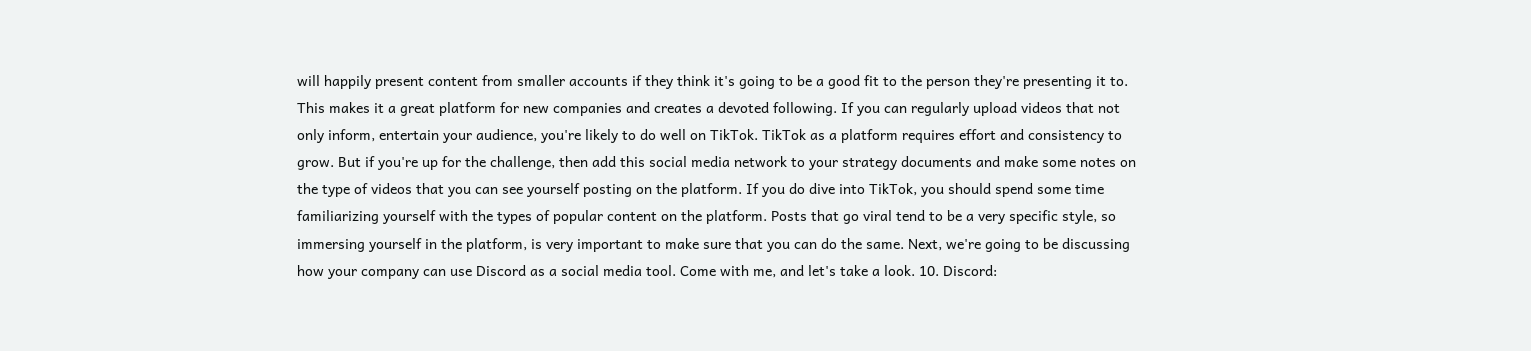will happily present content from smaller accounts if they think it's going to be a good fit to the person they're presenting it to. This makes it a great platform for new companies and creates a devoted following. If you can regularly upload videos that not only inform, entertain your audience, you're likely to do well on TikTok. TikTok as a platform requires effort and consistency to grow. But if you're up for the challenge, then add this social media network to your strategy documents and make some notes on the type of videos that you can see yourself posting on the platform. If you do dive into TikTok, you should spend some time familiarizing yourself with the types of popular content on the platform. Posts that go viral tend to be a very specific style, so immersing yourself in the platform, is very important to make sure that you can do the same. Next, we're going to be discussing how your company can use Discord as a social media tool. Come with me, and let's take a look. 10. Discord: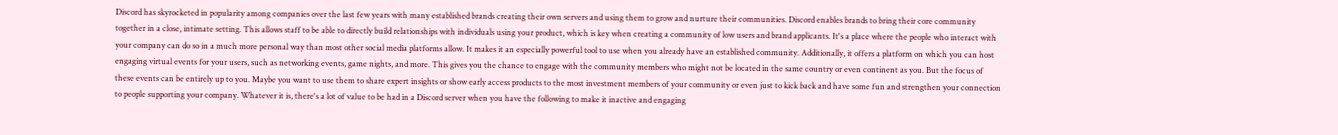Discord has skyrocketed in popularity among companies over the last few years with many established brands creating their own servers and using them to grow and nurture their communities. Discord enables brands to bring their core community together in a close, intimate setting. This allows staff to be able to directly build relationships with individuals using your product, which is key when creating a community of low users and brand applicants. It's a place where the people who interact with your company can do so in a much more personal way than most other social media platforms allow. It makes it an especially powerful tool to use when you already have an established community. Additionally, it offers a platform on which you can host engaging virtual events for your users, such as networking events, game nights, and more. This gives you the chance to engage with the community members who might not be located in the same country or even continent as you. But the focus of these events can be entirely up to you. Maybe you want to use them to share expert insights or show early access products to the most investment members of your community or even just to kick back and have some fun and strengthen your connection to people supporting your company. Whatever it is, there's a lot of value to be had in a Discord server when you have the following to make it inactive and engaging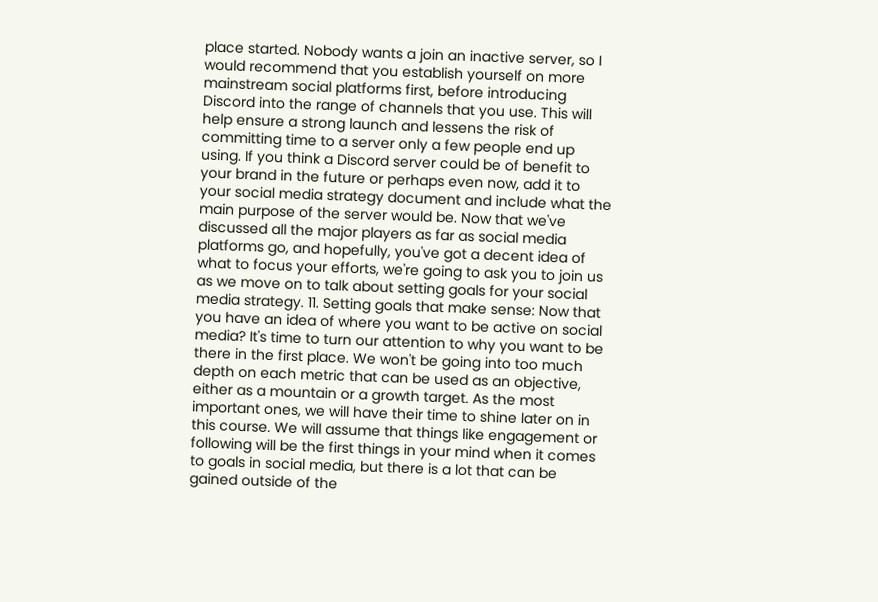place started. Nobody wants a join an inactive server, so I would recommend that you establish yourself on more mainstream social platforms first, before introducing Discord into the range of channels that you use. This will help ensure a strong launch and lessens the risk of committing time to a server only a few people end up using. If you think a Discord server could be of benefit to your brand in the future or perhaps even now, add it to your social media strategy document and include what the main purpose of the server would be. Now that we've discussed all the major players as far as social media platforms go, and hopefully, you've got a decent idea of what to focus your efforts, we're going to ask you to join us as we move on to talk about setting goals for your social media strategy. 11. Setting goals that make sense: Now that you have an idea of where you want to be active on social media? It's time to turn our attention to why you want to be there in the first place. We won't be going into too much depth on each metric that can be used as an objective, either as a mountain or a growth target. As the most important ones, we will have their time to shine later on in this course. We will assume that things like engagement or following will be the first things in your mind when it comes to goals in social media, but there is a lot that can be gained outside of the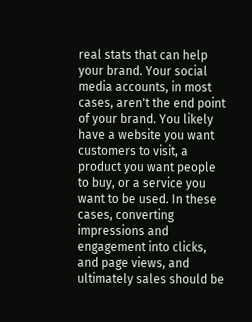real stats that can help your brand. Your social media accounts, in most cases, aren't the end point of your brand. You likely have a website you want customers to visit, a product you want people to buy, or a service you want to be used. In these cases, converting impressions and engagement into clicks, and page views, and ultimately sales should be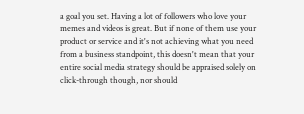a goal you set. Having a lot of followers who love your memes and videos is great. But if none of them use your product or service and it's not achieving what you need from a business standpoint, this doesn't mean that your entire social media strategy should be appraised solely on click-through though, nor should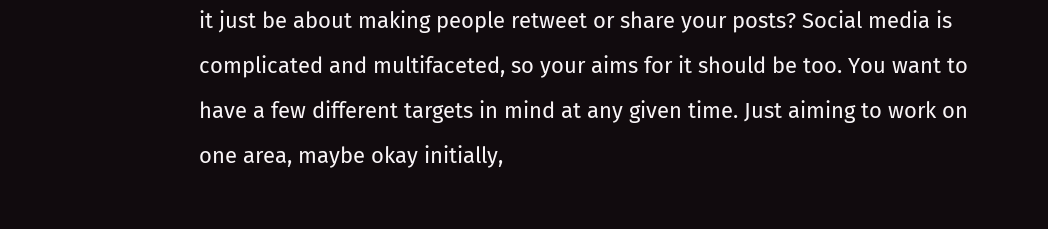it just be about making people retweet or share your posts? Social media is complicated and multifaceted, so your aims for it should be too. You want to have a few different targets in mind at any given time. Just aiming to work on one area, maybe okay initially,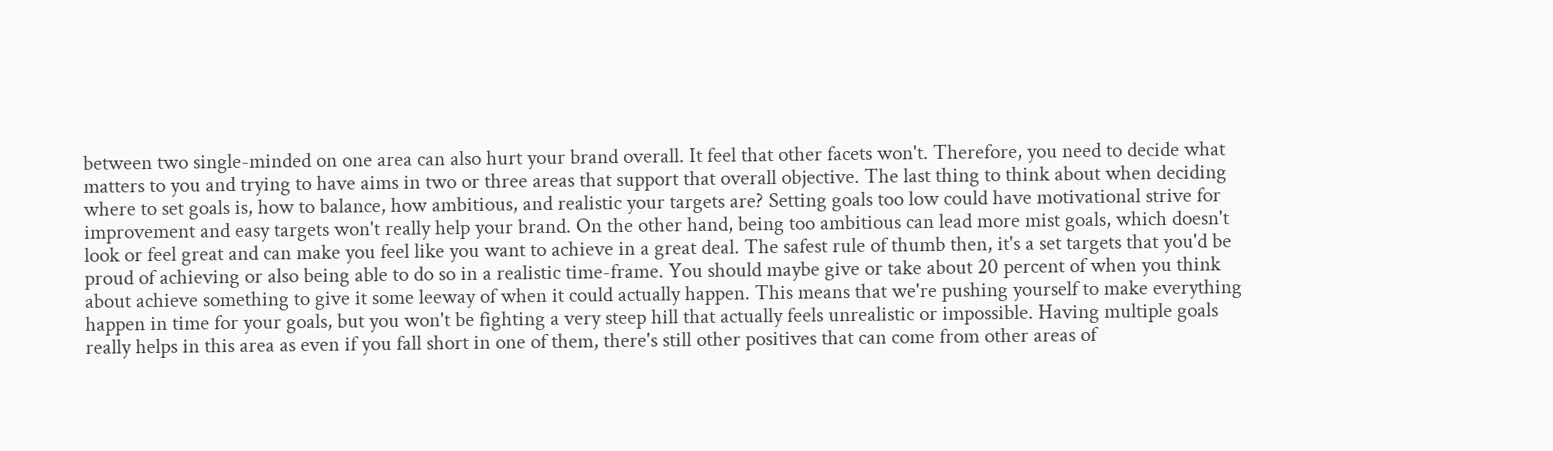between two single-minded on one area can also hurt your brand overall. It feel that other facets won't. Therefore, you need to decide what matters to you and trying to have aims in two or three areas that support that overall objective. The last thing to think about when deciding where to set goals is, how to balance, how ambitious, and realistic your targets are? Setting goals too low could have motivational strive for improvement and easy targets won't really help your brand. On the other hand, being too ambitious can lead more mist goals, which doesn't look or feel great and can make you feel like you want to achieve in a great deal. The safest rule of thumb then, it's a set targets that you'd be proud of achieving or also being able to do so in a realistic time-frame. You should maybe give or take about 20 percent of when you think about achieve something to give it some leeway of when it could actually happen. This means that we're pushing yourself to make everything happen in time for your goals, but you won't be fighting a very steep hill that actually feels unrealistic or impossible. Having multiple goals really helps in this area as even if you fall short in one of them, there's still other positives that can come from other areas of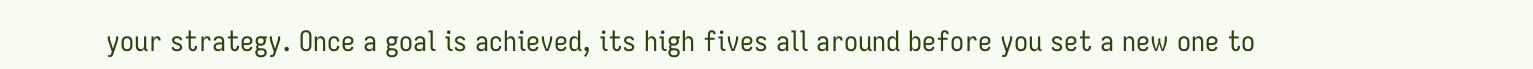your strategy. Once a goal is achieved, its high fives all around before you set a new one to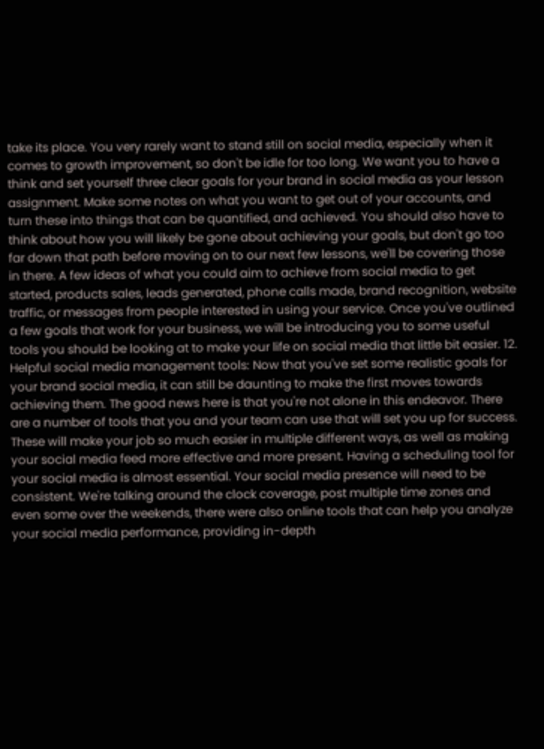take its place. You very rarely want to stand still on social media, especially when it comes to growth improvement, so don't be idle for too long. We want you to have a think and set yourself three clear goals for your brand in social media as your lesson assignment. Make some notes on what you want to get out of your accounts, and turn these into things that can be quantified, and achieved. You should also have to think about how you will likely be gone about achieving your goals, but don't go too far down that path before moving on to our next few lessons, we'll be covering those in there. A few ideas of what you could aim to achieve from social media to get started, products sales, leads generated, phone calls made, brand recognition, website traffic, or messages from people interested in using your service. Once you've outlined a few goals that work for your business, we will be introducing you to some useful tools you should be looking at to make your life on social media that little bit easier. 12. Helpful social media management tools: Now that you've set some realistic goals for your brand social media, it can still be daunting to make the first moves towards achieving them. The good news here is that you're not alone in this endeavor. There are a number of tools that you and your team can use that will set you up for success. These will make your job so much easier in multiple different ways, as well as making your social media feed more effective and more present. Having a scheduling tool for your social media is almost essential. Your social media presence will need to be consistent. We're talking around the clock coverage, post multiple time zones and even some over the weekends, there were also online tools that can help you analyze your social media performance, providing in-depth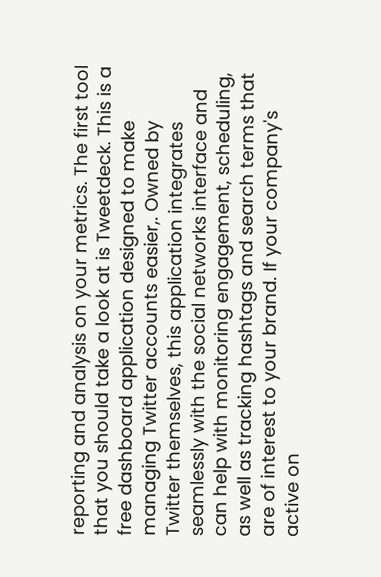reporting and analysis on your metrics. The first tool that you should take a look at is Tweetdeck. This is a free dashboard application designed to make managing Twitter accounts easier,. Owned by Twitter themselves, this application integrates seamlessly with the social networks interface and can help with monitoring engagement, scheduling, as well as tracking hashtags and search terms that are of interest to your brand. If your company's active on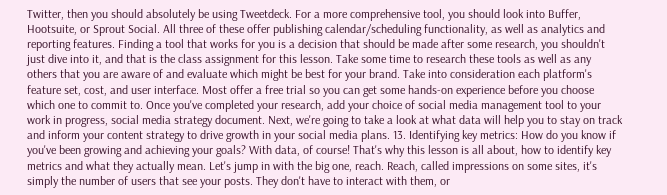Twitter, then you should absolutely be using Tweetdeck. For a more comprehensive tool, you should look into Buffer, Hootsuite, or Sprout Social. All three of these offer publishing calendar/scheduling functionality, as well as analytics and reporting features. Finding a tool that works for you is a decision that should be made after some research, you shouldn't just dive into it, and that is the class assignment for this lesson. Take some time to research these tools as well as any others that you are aware of and evaluate which might be best for your brand. Take into consideration each platform's feature set, cost, and user interface. Most offer a free trial so you can get some hands-on experience before you choose which one to commit to. Once you've completed your research, add your choice of social media management tool to your work in progress, social media strategy document. Next, we're going to take a look at what data will help you to stay on track and inform your content strategy to drive growth in your social media plans. 13. Identifying key metrics: How do you know if you've been growing and achieving your goals? With data, of course! That's why this lesson is all about, how to identify key metrics and what they actually mean. Let's jump in with the big one, reach. Reach, called impressions on some sites, it's simply the number of users that see your posts. They don't have to interact with them, or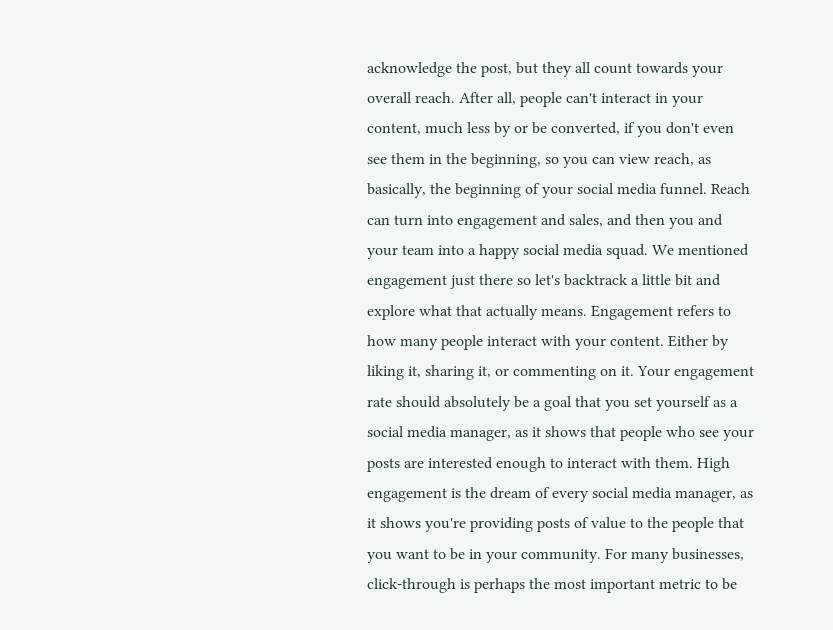acknowledge the post, but they all count towards your overall reach. After all, people can't interact in your content, much less by or be converted, if you don't even see them in the beginning, so you can view reach, as basically, the beginning of your social media funnel. Reach can turn into engagement and sales, and then you and your team into a happy social media squad. We mentioned engagement just there so let's backtrack a little bit and explore what that actually means. Engagement refers to how many people interact with your content. Either by liking it, sharing it, or commenting on it. Your engagement rate should absolutely be a goal that you set yourself as a social media manager, as it shows that people who see your posts are interested enough to interact with them. High engagement is the dream of every social media manager, as it shows you're providing posts of value to the people that you want to be in your community. For many businesses, click-through is perhaps the most important metric to be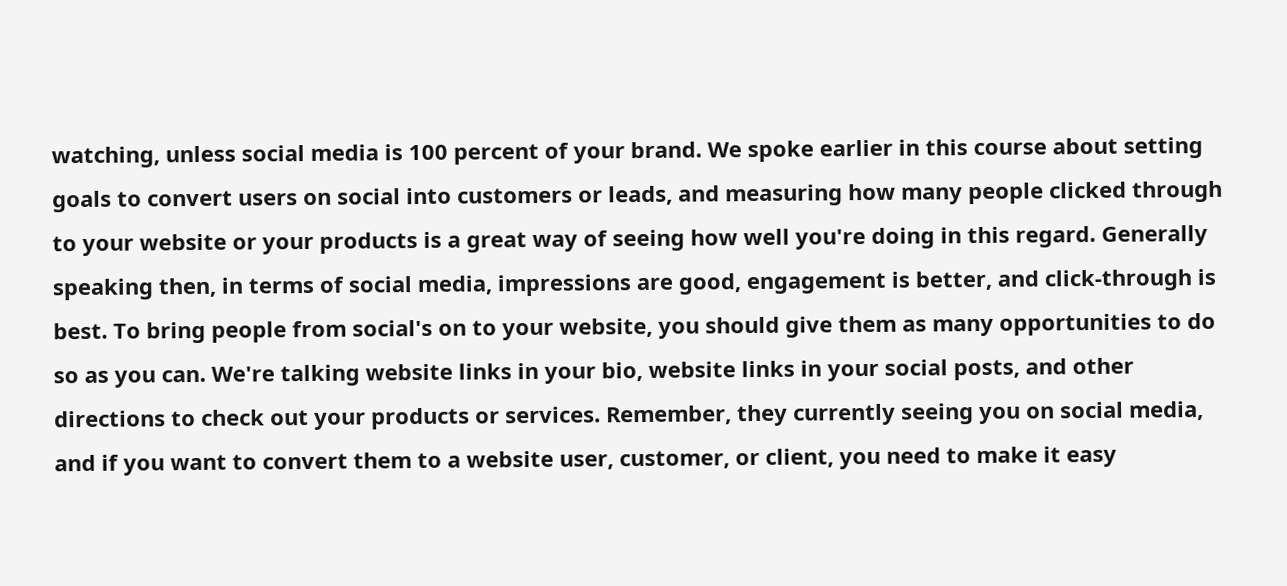watching, unless social media is 100 percent of your brand. We spoke earlier in this course about setting goals to convert users on social into customers or leads, and measuring how many people clicked through to your website or your products is a great way of seeing how well you're doing in this regard. Generally speaking then, in terms of social media, impressions are good, engagement is better, and click-through is best. To bring people from social's on to your website, you should give them as many opportunities to do so as you can. We're talking website links in your bio, website links in your social posts, and other directions to check out your products or services. Remember, they currently seeing you on social media, and if you want to convert them to a website user, customer, or client, you need to make it easy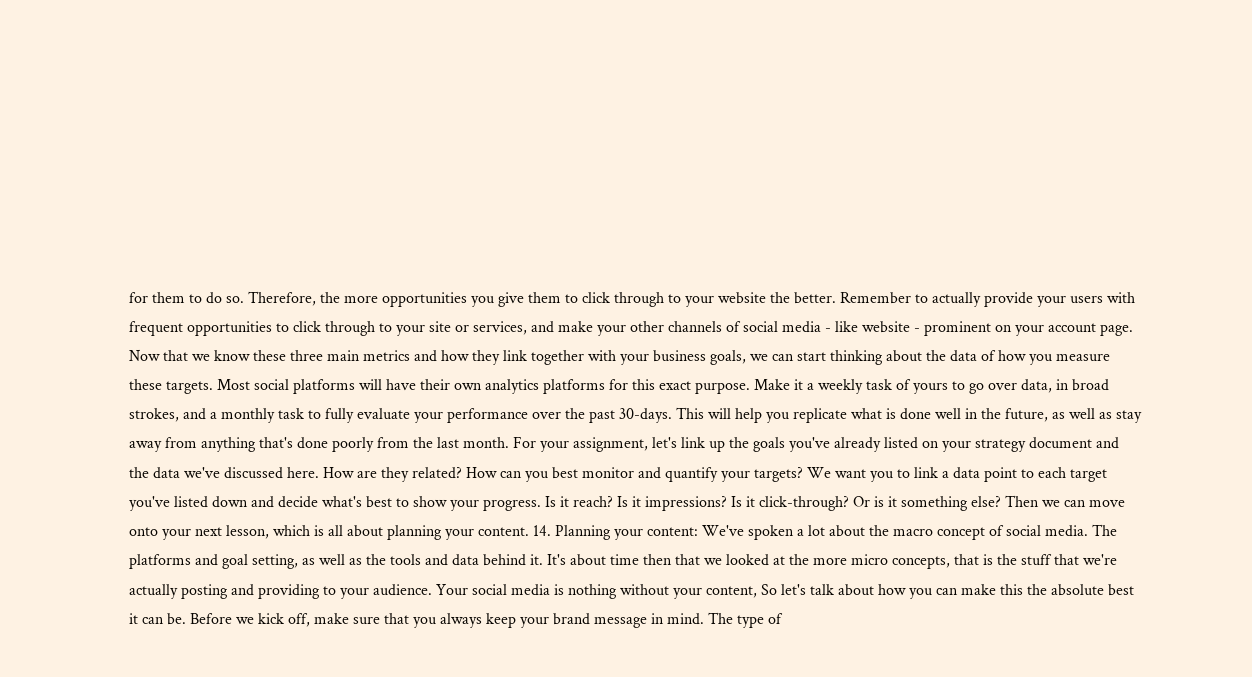for them to do so. Therefore, the more opportunities you give them to click through to your website the better. Remember to actually provide your users with frequent opportunities to click through to your site or services, and make your other channels of social media - like website - prominent on your account page. Now that we know these three main metrics and how they link together with your business goals, we can start thinking about the data of how you measure these targets. Most social platforms will have their own analytics platforms for this exact purpose. Make it a weekly task of yours to go over data, in broad strokes, and a monthly task to fully evaluate your performance over the past 30-days. This will help you replicate what is done well in the future, as well as stay away from anything that's done poorly from the last month. For your assignment, let's link up the goals you've already listed on your strategy document and the data we've discussed here. How are they related? How can you best monitor and quantify your targets? We want you to link a data point to each target you've listed down and decide what's best to show your progress. Is it reach? Is it impressions? Is it click-through? Or is it something else? Then we can move onto your next lesson, which is all about planning your content. 14. Planning your content: We've spoken a lot about the macro concept of social media. The platforms and goal setting, as well as the tools and data behind it. It's about time then that we looked at the more micro concepts, that is the stuff that we're actually posting and providing to your audience. Your social media is nothing without your content, So let's talk about how you can make this the absolute best it can be. Before we kick off, make sure that you always keep your brand message in mind. The type of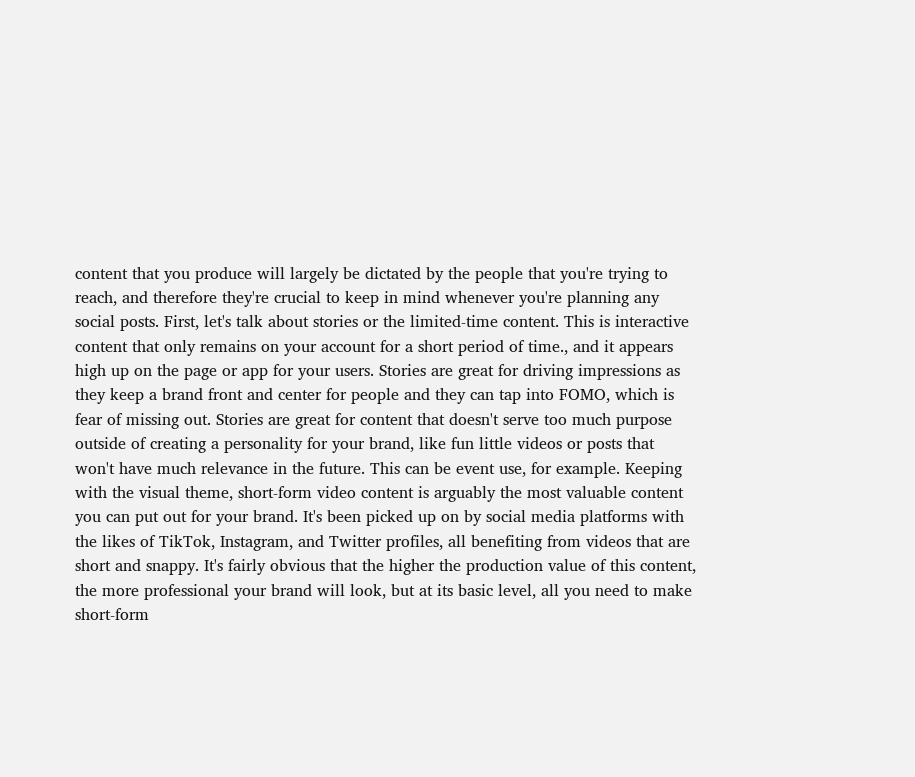content that you produce will largely be dictated by the people that you're trying to reach, and therefore they're crucial to keep in mind whenever you're planning any social posts. First, let's talk about stories or the limited-time content. This is interactive content that only remains on your account for a short period of time., and it appears high up on the page or app for your users. Stories are great for driving impressions as they keep a brand front and center for people and they can tap into FOMO, which is fear of missing out. Stories are great for content that doesn't serve too much purpose outside of creating a personality for your brand, like fun little videos or posts that won't have much relevance in the future. This can be event use, for example. Keeping with the visual theme, short-form video content is arguably the most valuable content you can put out for your brand. It's been picked up on by social media platforms with the likes of TikTok, Instagram, and Twitter profiles, all benefiting from videos that are short and snappy. It's fairly obvious that the higher the production value of this content, the more professional your brand will look, but at its basic level, all you need to make short-form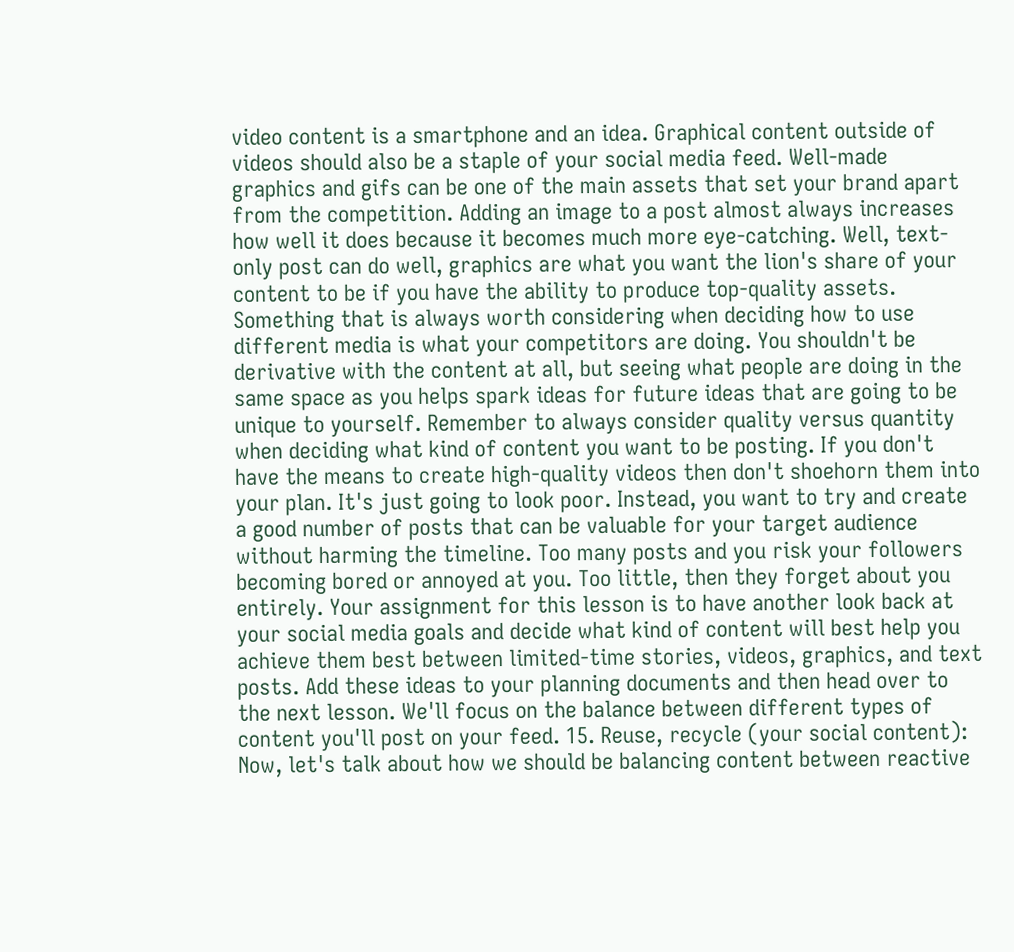video content is a smartphone and an idea. Graphical content outside of videos should also be a staple of your social media feed. Well-made graphics and gifs can be one of the main assets that set your brand apart from the competition. Adding an image to a post almost always increases how well it does because it becomes much more eye-catching. Well, text-only post can do well, graphics are what you want the lion's share of your content to be if you have the ability to produce top-quality assets. Something that is always worth considering when deciding how to use different media is what your competitors are doing. You shouldn't be derivative with the content at all, but seeing what people are doing in the same space as you helps spark ideas for future ideas that are going to be unique to yourself. Remember to always consider quality versus quantity when deciding what kind of content you want to be posting. If you don't have the means to create high-quality videos then don't shoehorn them into your plan. It's just going to look poor. Instead, you want to try and create a good number of posts that can be valuable for your target audience without harming the timeline. Too many posts and you risk your followers becoming bored or annoyed at you. Too little, then they forget about you entirely. Your assignment for this lesson is to have another look back at your social media goals and decide what kind of content will best help you achieve them best between limited-time stories, videos, graphics, and text posts. Add these ideas to your planning documents and then head over to the next lesson. We'll focus on the balance between different types of content you'll post on your feed. 15. Reuse, recycle (your social content): Now, let's talk about how we should be balancing content between reactive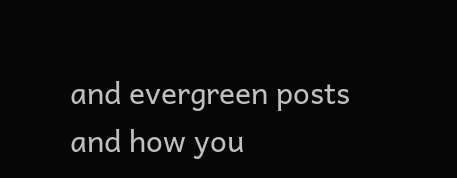and evergreen posts and how you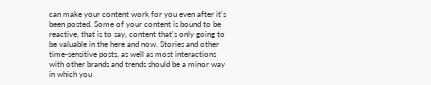can make your content work for you even after it's been posted. Some of your content is bound to be reactive, that is to say, content that's only going to be valuable in the here and now. Stories and other time-sensitive posts, as well as most interactions with other brands and trends should be a minor way in which you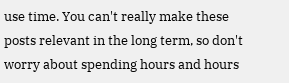use time. You can't really make these posts relevant in the long term, so don't worry about spending hours and hours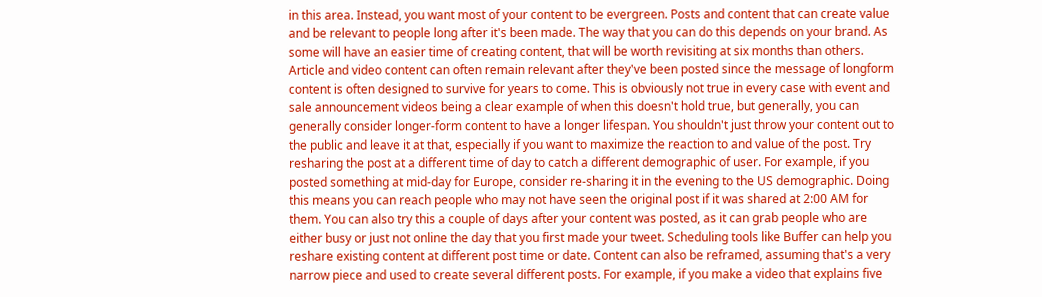in this area. Instead, you want most of your content to be evergreen. Posts and content that can create value and be relevant to people long after it's been made. The way that you can do this depends on your brand. As some will have an easier time of creating content, that will be worth revisiting at six months than others. Article and video content can often remain relevant after they've been posted since the message of longform content is often designed to survive for years to come. This is obviously not true in every case with event and sale announcement videos being a clear example of when this doesn't hold true, but generally, you can generally consider longer-form content to have a longer lifespan. You shouldn't just throw your content out to the public and leave it at that, especially if you want to maximize the reaction to and value of the post. Try resharing the post at a different time of day to catch a different demographic of user. For example, if you posted something at mid-day for Europe, consider re-sharing it in the evening to the US demographic. Doing this means you can reach people who may not have seen the original post if it was shared at 2:00 AM for them. You can also try this a couple of days after your content was posted, as it can grab people who are either busy or just not online the day that you first made your tweet. Scheduling tools like Buffer can help you reshare existing content at different post time or date. Content can also be reframed, assuming that's a very narrow piece and used to create several different posts. For example, if you make a video that explains five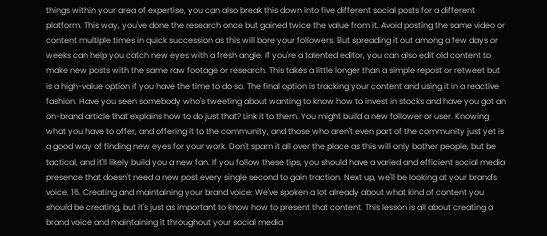things within your area of expertise, you can also break this down into five different social posts for a different platform. This way, you've done the research once but gained twice the value from it. Avoid posting the same video or content multiple times in quick succession as this will bore your followers. But spreading it out among a few days or weeks can help you catch new eyes with a fresh angle. If you're a talented editor, you can also edit old content to make new posts with the same raw footage or research. This takes a little longer than a simple repost or retweet but is a high-value option if you have the time to do so. The final option is tracking your content and using it in a reactive fashion. Have you seen somebody who's tweeting about wanting to know how to invest in stocks and have you got an on-brand article that explains how to do just that? Link it to them. You might build a new follower or user. Knowing what you have to offer, and offering it to the community, and those who aren't even part of the community just yet is a good way of finding new eyes for your work. Don't spam it all over the place as this will only bother people, but be tactical, and it'll likely build you a new fan. If you follow these tips, you should have a varied and efficient social media presence that doesn't need a new post every single second to gain traction. Next up, we'll be looking at your brand's voice. 16. Creating and maintaining your brand voice: We've spoken a lot already about what kind of content you should be creating, but it's just as important to know how to present that content. This lesson is all about creating a brand voice and maintaining it throughout your social media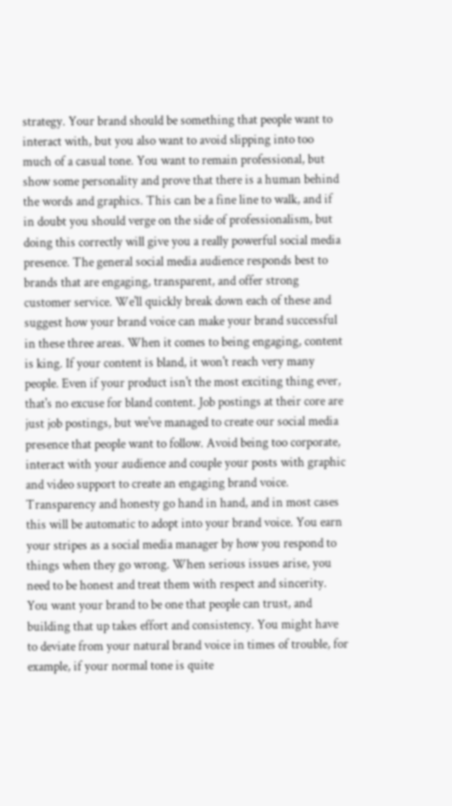strategy. Your brand should be something that people want to interact with, but you also want to avoid slipping into too much of a casual tone. You want to remain professional, but show some personality and prove that there is a human behind the words and graphics. This can be a fine line to walk, and if in doubt you should verge on the side of professionalism, but doing this correctly will give you a really powerful social media presence. The general social media audience responds best to brands that are engaging, transparent, and offer strong customer service. We'll quickly break down each of these and suggest how your brand voice can make your brand successful in these three areas. When it comes to being engaging, content is king. If your content is bland, it won't reach very many people. Even if your product isn't the most exciting thing ever, that's no excuse for bland content. Job postings at their core are just job postings, but we've managed to create our social media presence that people want to follow. Avoid being too corporate, interact with your audience and couple your posts with graphic and video support to create an engaging brand voice. Transparency and honesty go hand in hand, and in most cases this will be automatic to adopt into your brand voice. You earn your stripes as a social media manager by how you respond to things when they go wrong. When serious issues arise, you need to be honest and treat them with respect and sincerity. You want your brand to be one that people can trust, and building that up takes effort and consistency. You might have to deviate from your natural brand voice in times of trouble, for example, if your normal tone is quite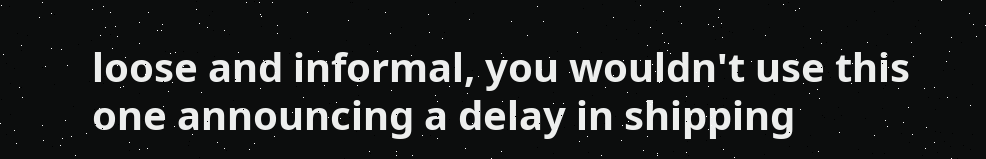loose and informal, you wouldn't use this one announcing a delay in shipping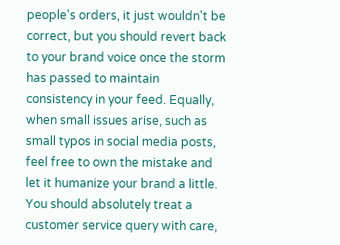people's orders, it just wouldn't be correct, but you should revert back to your brand voice once the storm has passed to maintain consistency in your feed. Equally, when small issues arise, such as small typos in social media posts, feel free to own the mistake and let it humanize your brand a little. You should absolutely treat a customer service query with care,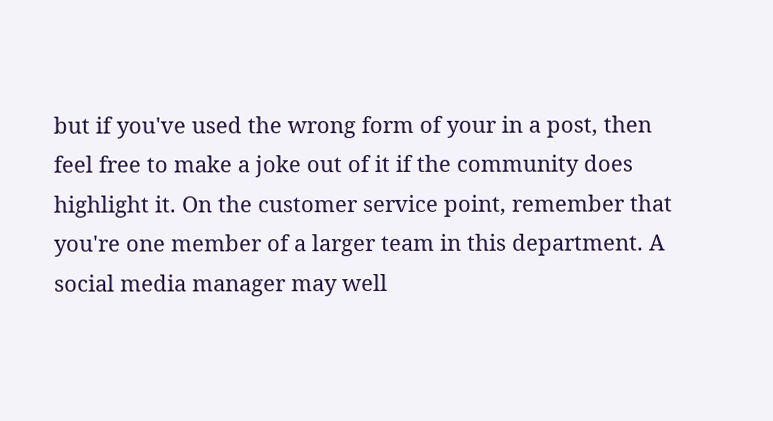but if you've used the wrong form of your in a post, then feel free to make a joke out of it if the community does highlight it. On the customer service point, remember that you're one member of a larger team in this department. A social media manager may well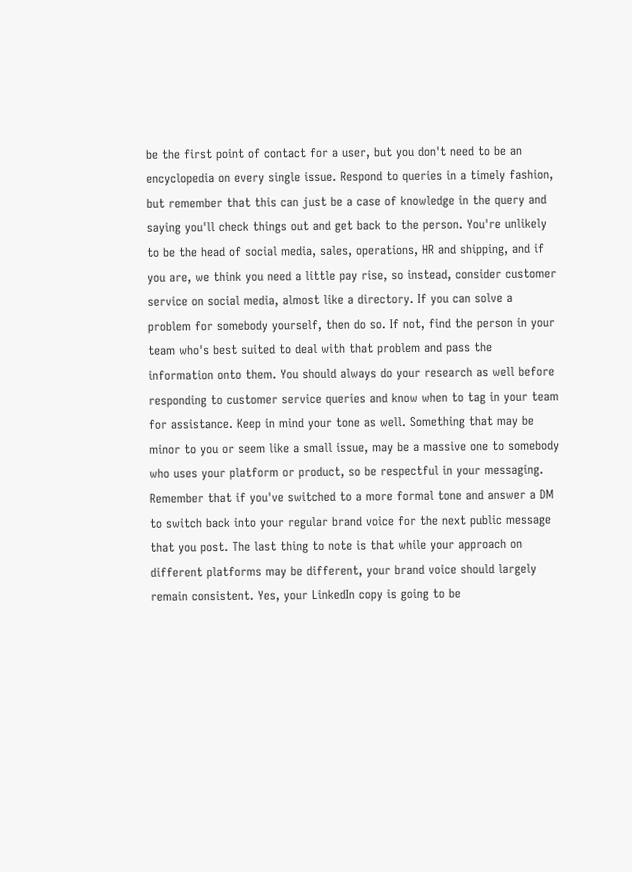be the first point of contact for a user, but you don't need to be an encyclopedia on every single issue. Respond to queries in a timely fashion, but remember that this can just be a case of knowledge in the query and saying you'll check things out and get back to the person. You're unlikely to be the head of social media, sales, operations, HR and shipping, and if you are, we think you need a little pay rise, so instead, consider customer service on social media, almost like a directory. If you can solve a problem for somebody yourself, then do so. If not, find the person in your team who's best suited to deal with that problem and pass the information onto them. You should always do your research as well before responding to customer service queries and know when to tag in your team for assistance. Keep in mind your tone as well. Something that may be minor to you or seem like a small issue, may be a massive one to somebody who uses your platform or product, so be respectful in your messaging. Remember that if you've switched to a more formal tone and answer a DM to switch back into your regular brand voice for the next public message that you post. The last thing to note is that while your approach on different platforms may be different, your brand voice should largely remain consistent. Yes, your LinkedIn copy is going to be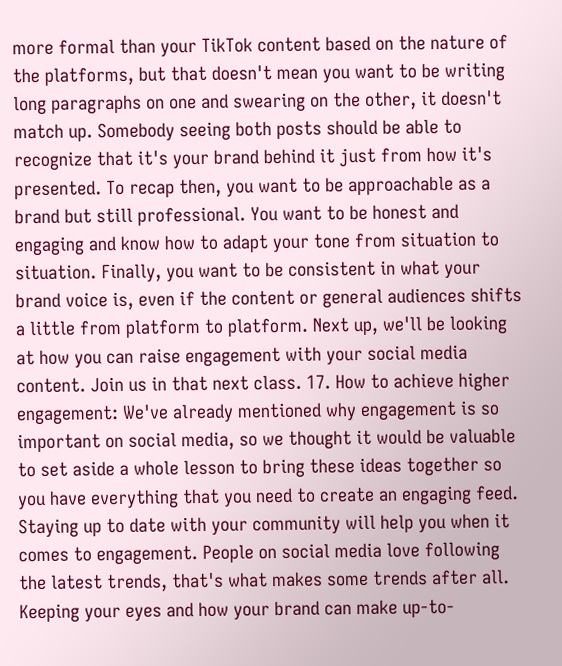more formal than your TikTok content based on the nature of the platforms, but that doesn't mean you want to be writing long paragraphs on one and swearing on the other, it doesn't match up. Somebody seeing both posts should be able to recognize that it's your brand behind it just from how it's presented. To recap then, you want to be approachable as a brand but still professional. You want to be honest and engaging and know how to adapt your tone from situation to situation. Finally, you want to be consistent in what your brand voice is, even if the content or general audiences shifts a little from platform to platform. Next up, we'll be looking at how you can raise engagement with your social media content. Join us in that next class. 17. How to achieve higher engagement: We've already mentioned why engagement is so important on social media, so we thought it would be valuable to set aside a whole lesson to bring these ideas together so you have everything that you need to create an engaging feed. Staying up to date with your community will help you when it comes to engagement. People on social media love following the latest trends, that's what makes some trends after all. Keeping your eyes and how your brand can make up-to-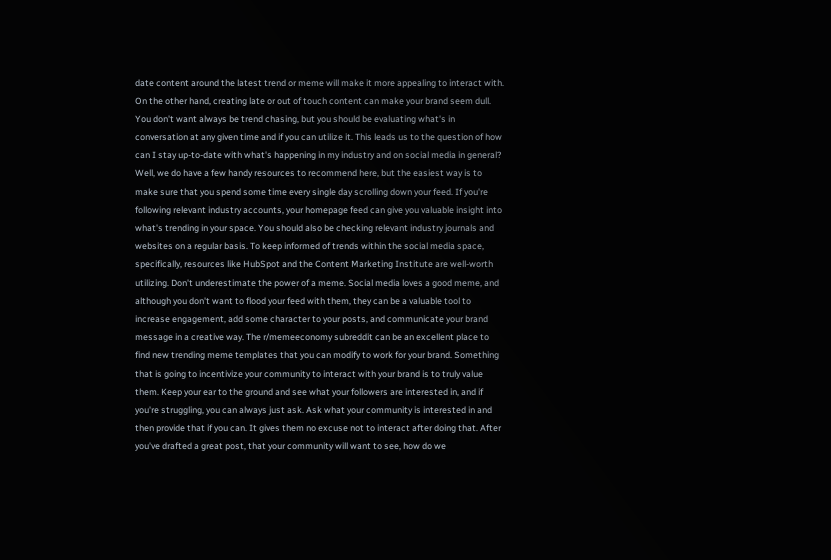date content around the latest trend or meme will make it more appealing to interact with. On the other hand, creating late or out of touch content can make your brand seem dull. You don't want always be trend chasing, but you should be evaluating what's in conversation at any given time and if you can utilize it. This leads us to the question of how can I stay up-to-date with what's happening in my industry and on social media in general? Well, we do have a few handy resources to recommend here, but the easiest way is to make sure that you spend some time every single day scrolling down your feed. If you're following relevant industry accounts, your homepage feed can give you valuable insight into what's trending in your space. You should also be checking relevant industry journals and websites on a regular basis. To keep informed of trends within the social media space, specifically, resources like HubSpot and the Content Marketing Institute are well-worth utilizing. Don't underestimate the power of a meme. Social media loves a good meme, and although you don't want to flood your feed with them, they can be a valuable tool to increase engagement, add some character to your posts, and communicate your brand message in a creative way. The r/memeeconomy subreddit can be an excellent place to find new trending meme templates that you can modify to work for your brand. Something that is going to incentivize your community to interact with your brand is to truly value them. Keep your ear to the ground and see what your followers are interested in, and if you're struggling, you can always just ask. Ask what your community is interested in and then provide that if you can. It gives them no excuse not to interact after doing that. After you've drafted a great post, that your community will want to see, how do we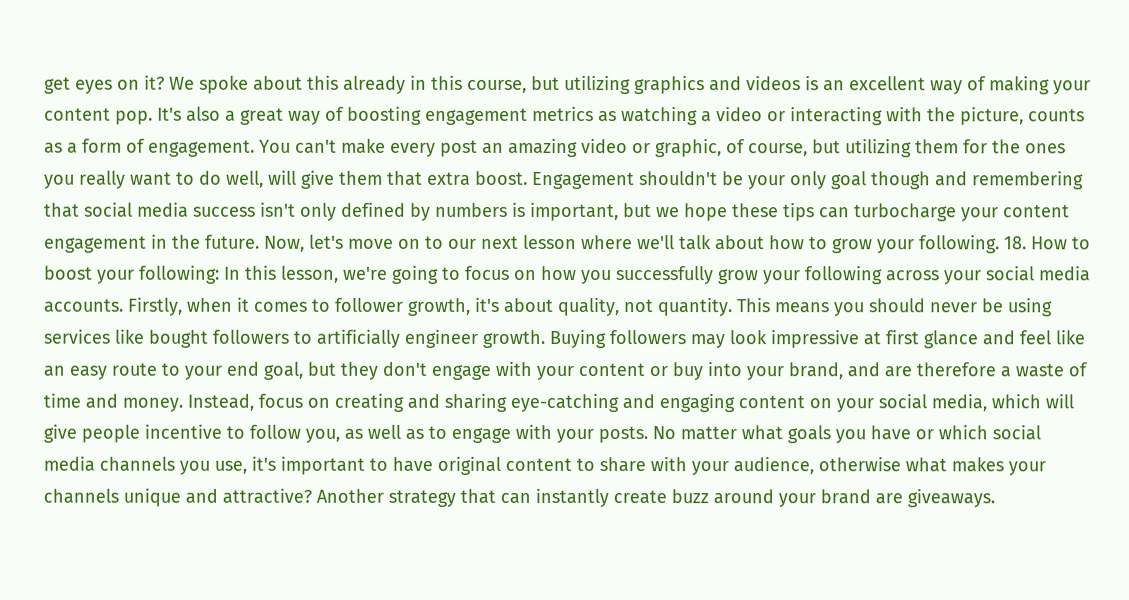get eyes on it? We spoke about this already in this course, but utilizing graphics and videos is an excellent way of making your content pop. It's also a great way of boosting engagement metrics as watching a video or interacting with the picture, counts as a form of engagement. You can't make every post an amazing video or graphic, of course, but utilizing them for the ones you really want to do well, will give them that extra boost. Engagement shouldn't be your only goal though and remembering that social media success isn't only defined by numbers is important, but we hope these tips can turbocharge your content engagement in the future. Now, let's move on to our next lesson where we'll talk about how to grow your following. 18. How to boost your following: In this lesson, we're going to focus on how you successfully grow your following across your social media accounts. Firstly, when it comes to follower growth, it's about quality, not quantity. This means you should never be using services like bought followers to artificially engineer growth. Buying followers may look impressive at first glance and feel like an easy route to your end goal, but they don't engage with your content or buy into your brand, and are therefore a waste of time and money. Instead, focus on creating and sharing eye-catching and engaging content on your social media, which will give people incentive to follow you, as well as to engage with your posts. No matter what goals you have or which social media channels you use, it's important to have original content to share with your audience, otherwise what makes your channels unique and attractive? Another strategy that can instantly create buzz around your brand are giveaways.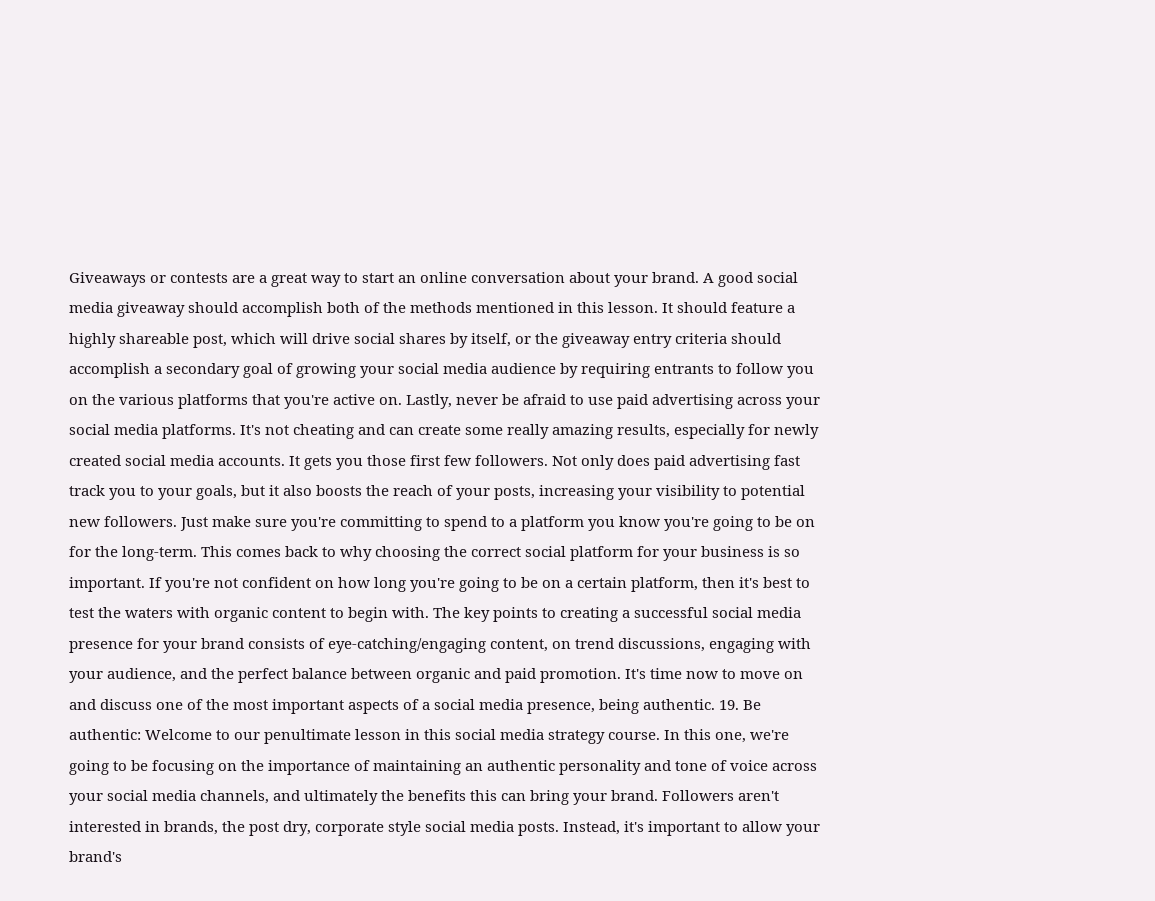Giveaways or contests are a great way to start an online conversation about your brand. A good social media giveaway should accomplish both of the methods mentioned in this lesson. It should feature a highly shareable post, which will drive social shares by itself, or the giveaway entry criteria should accomplish a secondary goal of growing your social media audience by requiring entrants to follow you on the various platforms that you're active on. Lastly, never be afraid to use paid advertising across your social media platforms. It's not cheating and can create some really amazing results, especially for newly created social media accounts. It gets you those first few followers. Not only does paid advertising fast track you to your goals, but it also boosts the reach of your posts, increasing your visibility to potential new followers. Just make sure you're committing to spend to a platform you know you're going to be on for the long-term. This comes back to why choosing the correct social platform for your business is so important. If you're not confident on how long you're going to be on a certain platform, then it's best to test the waters with organic content to begin with. The key points to creating a successful social media presence for your brand consists of eye-catching/engaging content, on trend discussions, engaging with your audience, and the perfect balance between organic and paid promotion. It's time now to move on and discuss one of the most important aspects of a social media presence, being authentic. 19. Be authentic: Welcome to our penultimate lesson in this social media strategy course. In this one, we're going to be focusing on the importance of maintaining an authentic personality and tone of voice across your social media channels, and ultimately the benefits this can bring your brand. Followers aren't interested in brands, the post dry, corporate style social media posts. Instead, it's important to allow your brand's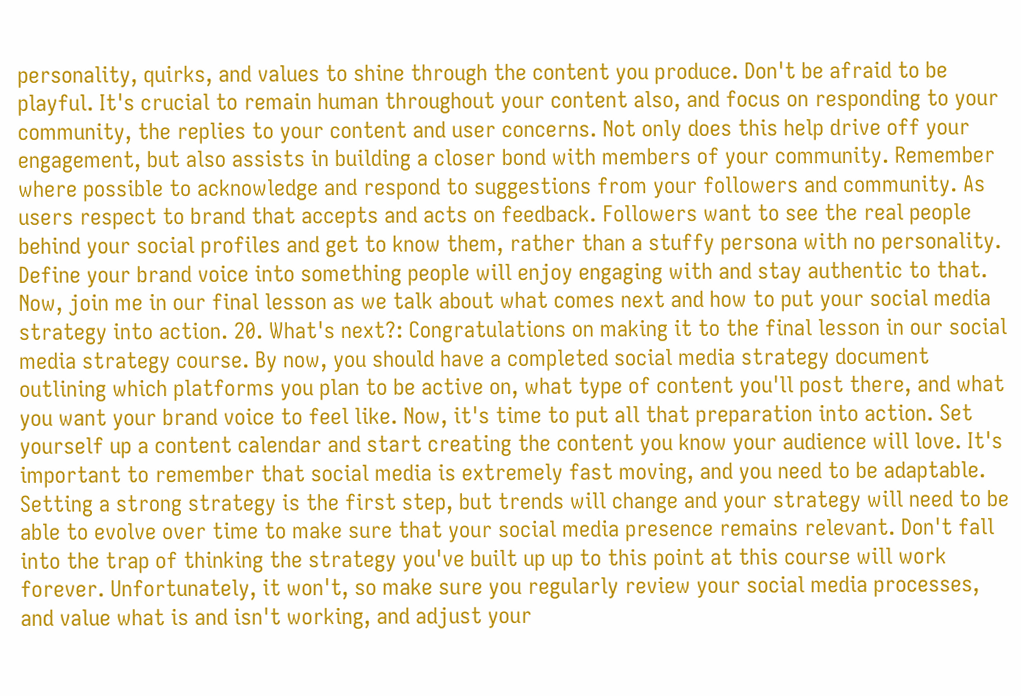personality, quirks, and values to shine through the content you produce. Don't be afraid to be playful. It's crucial to remain human throughout your content also, and focus on responding to your community, the replies to your content and user concerns. Not only does this help drive off your engagement, but also assists in building a closer bond with members of your community. Remember where possible to acknowledge and respond to suggestions from your followers and community. As users respect to brand that accepts and acts on feedback. Followers want to see the real people behind your social profiles and get to know them, rather than a stuffy persona with no personality. Define your brand voice into something people will enjoy engaging with and stay authentic to that. Now, join me in our final lesson as we talk about what comes next and how to put your social media strategy into action. 20. What's next?: Congratulations on making it to the final lesson in our social media strategy course. By now, you should have a completed social media strategy document outlining which platforms you plan to be active on, what type of content you'll post there, and what you want your brand voice to feel like. Now, it's time to put all that preparation into action. Set yourself up a content calendar and start creating the content you know your audience will love. It's important to remember that social media is extremely fast moving, and you need to be adaptable. Setting a strong strategy is the first step, but trends will change and your strategy will need to be able to evolve over time to make sure that your social media presence remains relevant. Don't fall into the trap of thinking the strategy you've built up up to this point at this course will work forever. Unfortunately, it won't, so make sure you regularly review your social media processes, and value what is and isn't working, and adjust your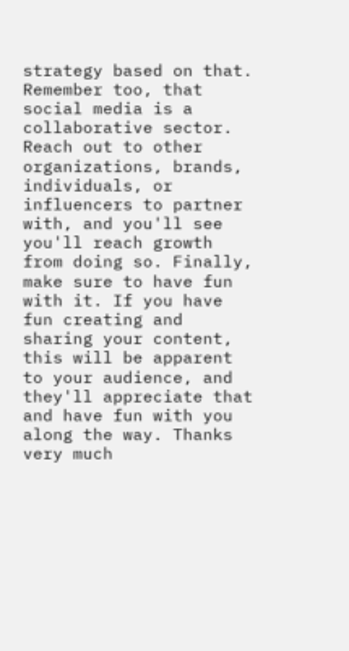strategy based on that. Remember too, that social media is a collaborative sector. Reach out to other organizations, brands, individuals, or influencers to partner with, and you'll see you'll reach growth from doing so. Finally, make sure to have fun with it. If you have fun creating and sharing your content, this will be apparent to your audience, and they'll appreciate that and have fun with you along the way. Thanks very much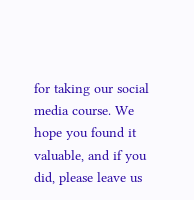for taking our social media course. We hope you found it valuable, and if you did, please leave us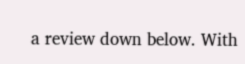a review down below. With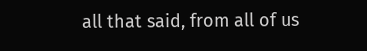all that said, from all of us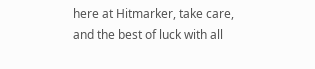here at Hitmarker, take care, and the best of luck with all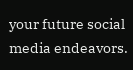your future social media endeavors.